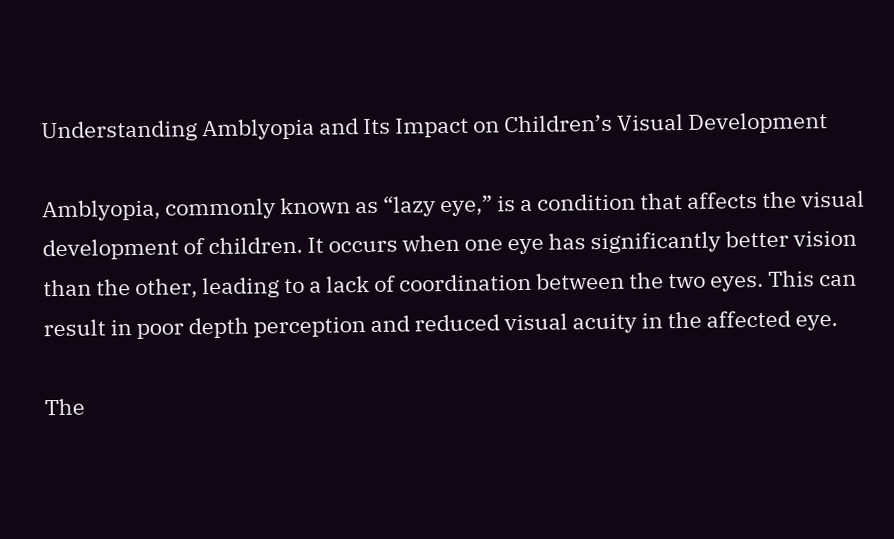Understanding Amblyopia and Its Impact on Children’s Visual Development

Amblyopia, commonly known as “lazy eye,” is a condition that affects the visual development of children. It occurs when one eye has significantly better vision than the other, leading to a lack of coordination between the two eyes. This can result in poor depth perception and reduced visual acuity in the affected eye.

The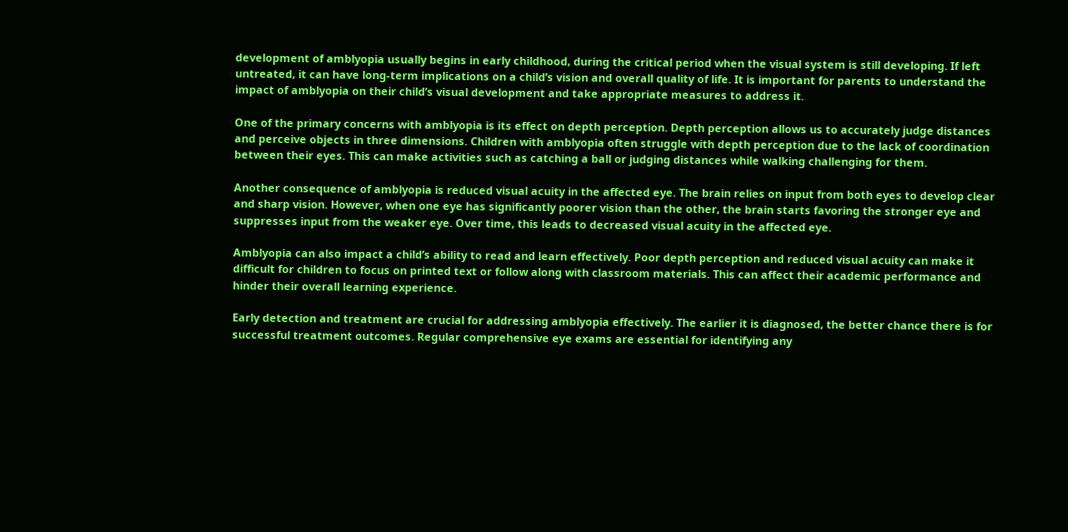development of amblyopia usually begins in early childhood, during the critical period when the visual system is still developing. If left untreated, it can have long-term implications on a child’s vision and overall quality of life. It is important for parents to understand the impact of amblyopia on their child’s visual development and take appropriate measures to address it.

One of the primary concerns with amblyopia is its effect on depth perception. Depth perception allows us to accurately judge distances and perceive objects in three dimensions. Children with amblyopia often struggle with depth perception due to the lack of coordination between their eyes. This can make activities such as catching a ball or judging distances while walking challenging for them.

Another consequence of amblyopia is reduced visual acuity in the affected eye. The brain relies on input from both eyes to develop clear and sharp vision. However, when one eye has significantly poorer vision than the other, the brain starts favoring the stronger eye and suppresses input from the weaker eye. Over time, this leads to decreased visual acuity in the affected eye.

Amblyopia can also impact a child’s ability to read and learn effectively. Poor depth perception and reduced visual acuity can make it difficult for children to focus on printed text or follow along with classroom materials. This can affect their academic performance and hinder their overall learning experience.

Early detection and treatment are crucial for addressing amblyopia effectively. The earlier it is diagnosed, the better chance there is for successful treatment outcomes. Regular comprehensive eye exams are essential for identifying any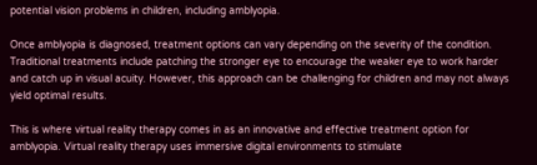potential vision problems in children, including amblyopia.

Once amblyopia is diagnosed, treatment options can vary depending on the severity of the condition. Traditional treatments include patching the stronger eye to encourage the weaker eye to work harder and catch up in visual acuity. However, this approach can be challenging for children and may not always yield optimal results.

This is where virtual reality therapy comes in as an innovative and effective treatment option for amblyopia. Virtual reality therapy uses immersive digital environments to stimulate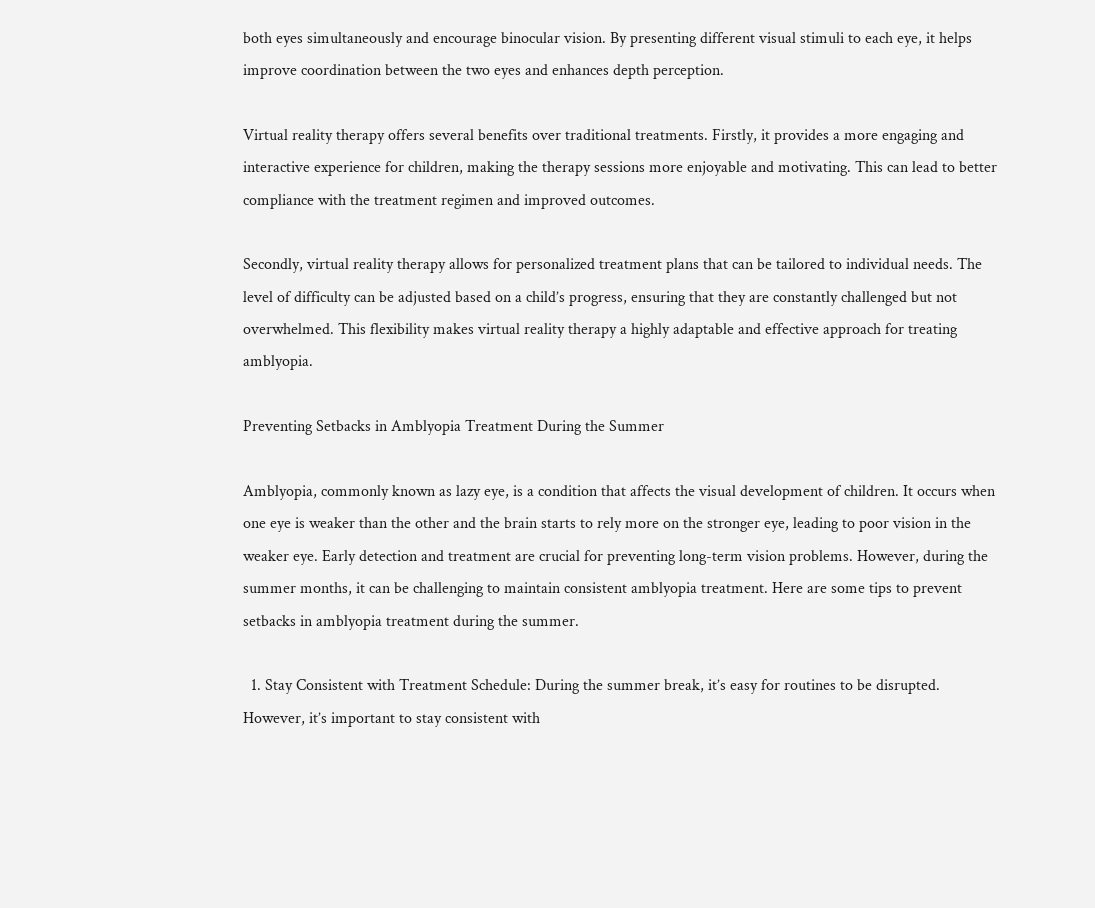both eyes simultaneously and encourage binocular vision. By presenting different visual stimuli to each eye, it helps improve coordination between the two eyes and enhances depth perception.

Virtual reality therapy offers several benefits over traditional treatments. Firstly, it provides a more engaging and interactive experience for children, making the therapy sessions more enjoyable and motivating. This can lead to better compliance with the treatment regimen and improved outcomes.

Secondly, virtual reality therapy allows for personalized treatment plans that can be tailored to individual needs. The level of difficulty can be adjusted based on a child’s progress, ensuring that they are constantly challenged but not overwhelmed. This flexibility makes virtual reality therapy a highly adaptable and effective approach for treating amblyopia.

Preventing Setbacks in Amblyopia Treatment During the Summer

Amblyopia, commonly known as lazy eye, is a condition that affects the visual development of children. It occurs when one eye is weaker than the other and the brain starts to rely more on the stronger eye, leading to poor vision in the weaker eye. Early detection and treatment are crucial for preventing long-term vision problems. However, during the summer months, it can be challenging to maintain consistent amblyopia treatment. Here are some tips to prevent setbacks in amblyopia treatment during the summer.

  1. Stay Consistent with Treatment Schedule: During the summer break, it’s easy for routines to be disrupted. However, it’s important to stay consistent with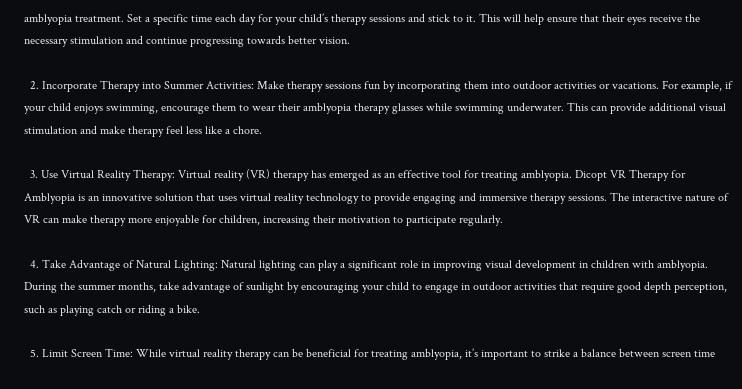amblyopia treatment. Set a specific time each day for your child’s therapy sessions and stick to it. This will help ensure that their eyes receive the necessary stimulation and continue progressing towards better vision.

  2. Incorporate Therapy into Summer Activities: Make therapy sessions fun by incorporating them into outdoor activities or vacations. For example, if your child enjoys swimming, encourage them to wear their amblyopia therapy glasses while swimming underwater. This can provide additional visual stimulation and make therapy feel less like a chore.

  3. Use Virtual Reality Therapy: Virtual reality (VR) therapy has emerged as an effective tool for treating amblyopia. Dicopt VR Therapy for Amblyopia is an innovative solution that uses virtual reality technology to provide engaging and immersive therapy sessions. The interactive nature of VR can make therapy more enjoyable for children, increasing their motivation to participate regularly.

  4. Take Advantage of Natural Lighting: Natural lighting can play a significant role in improving visual development in children with amblyopia. During the summer months, take advantage of sunlight by encouraging your child to engage in outdoor activities that require good depth perception, such as playing catch or riding a bike.

  5. Limit Screen Time: While virtual reality therapy can be beneficial for treating amblyopia, it’s important to strike a balance between screen time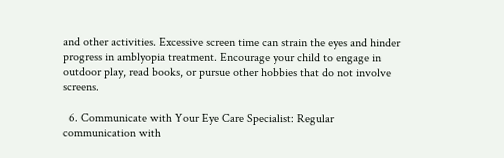and other activities. Excessive screen time can strain the eyes and hinder progress in amblyopia treatment. Encourage your child to engage in outdoor play, read books, or pursue other hobbies that do not involve screens.

  6. Communicate with Your Eye Care Specialist: Regular communication with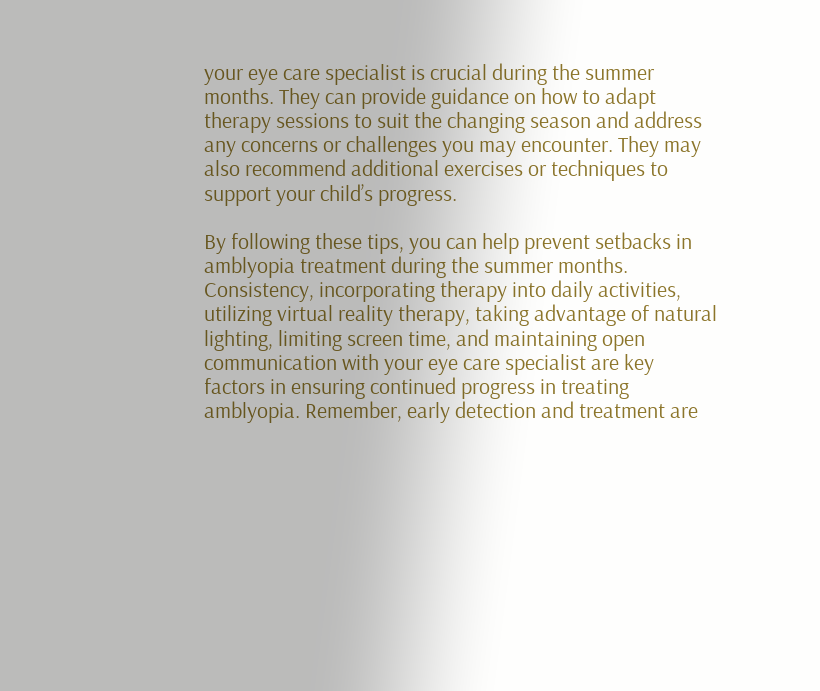your eye care specialist is crucial during the summer months. They can provide guidance on how to adapt therapy sessions to suit the changing season and address any concerns or challenges you may encounter. They may also recommend additional exercises or techniques to support your child’s progress.

By following these tips, you can help prevent setbacks in amblyopia treatment during the summer months. Consistency, incorporating therapy into daily activities, utilizing virtual reality therapy, taking advantage of natural lighting, limiting screen time, and maintaining open communication with your eye care specialist are key factors in ensuring continued progress in treating amblyopia. Remember, early detection and treatment are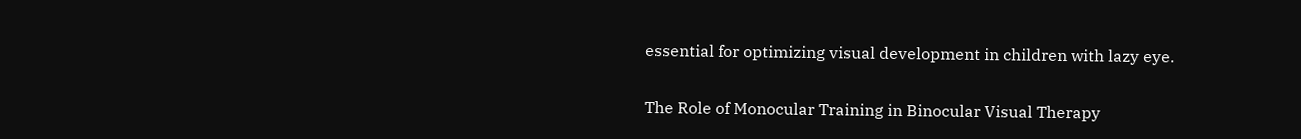essential for optimizing visual development in children with lazy eye.

The Role of Monocular Training in Binocular Visual Therapy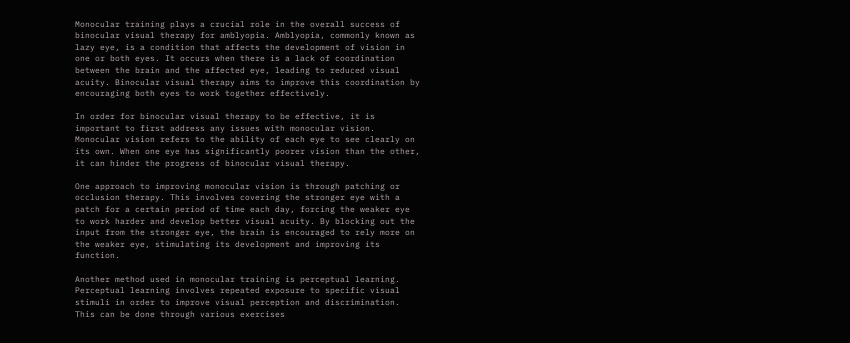Monocular training plays a crucial role in the overall success of binocular visual therapy for amblyopia. Amblyopia, commonly known as lazy eye, is a condition that affects the development of vision in one or both eyes. It occurs when there is a lack of coordination between the brain and the affected eye, leading to reduced visual acuity. Binocular visual therapy aims to improve this coordination by encouraging both eyes to work together effectively.

In order for binocular visual therapy to be effective, it is important to first address any issues with monocular vision. Monocular vision refers to the ability of each eye to see clearly on its own. When one eye has significantly poorer vision than the other, it can hinder the progress of binocular visual therapy.

One approach to improving monocular vision is through patching or occlusion therapy. This involves covering the stronger eye with a patch for a certain period of time each day, forcing the weaker eye to work harder and develop better visual acuity. By blocking out the input from the stronger eye, the brain is encouraged to rely more on the weaker eye, stimulating its development and improving its function.

Another method used in monocular training is perceptual learning. Perceptual learning involves repeated exposure to specific visual stimuli in order to improve visual perception and discrimination. This can be done through various exercises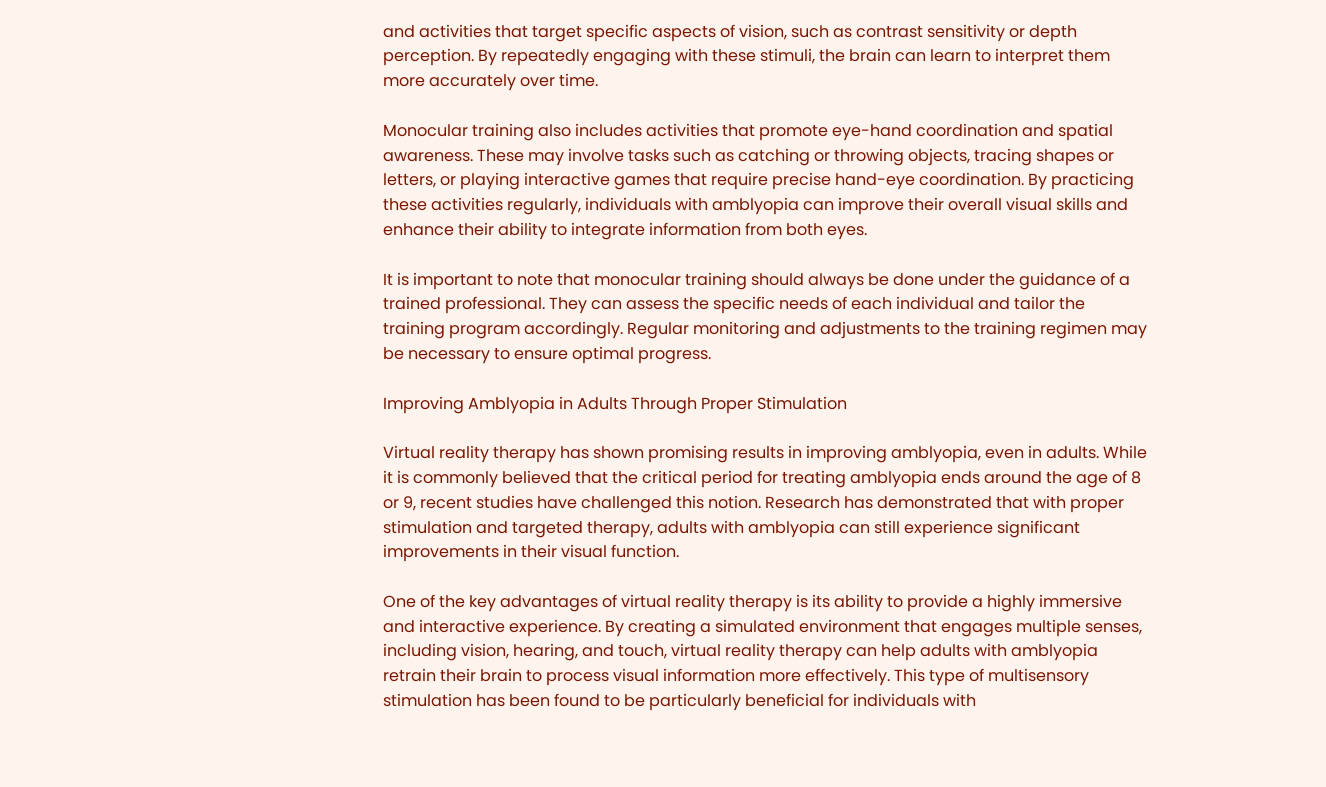and activities that target specific aspects of vision, such as contrast sensitivity or depth perception. By repeatedly engaging with these stimuli, the brain can learn to interpret them more accurately over time.

Monocular training also includes activities that promote eye-hand coordination and spatial awareness. These may involve tasks such as catching or throwing objects, tracing shapes or letters, or playing interactive games that require precise hand-eye coordination. By practicing these activities regularly, individuals with amblyopia can improve their overall visual skills and enhance their ability to integrate information from both eyes.

It is important to note that monocular training should always be done under the guidance of a trained professional. They can assess the specific needs of each individual and tailor the training program accordingly. Regular monitoring and adjustments to the training regimen may be necessary to ensure optimal progress.

Improving Amblyopia in Adults Through Proper Stimulation

Virtual reality therapy has shown promising results in improving amblyopia, even in adults. While it is commonly believed that the critical period for treating amblyopia ends around the age of 8 or 9, recent studies have challenged this notion. Research has demonstrated that with proper stimulation and targeted therapy, adults with amblyopia can still experience significant improvements in their visual function.

One of the key advantages of virtual reality therapy is its ability to provide a highly immersive and interactive experience. By creating a simulated environment that engages multiple senses, including vision, hearing, and touch, virtual reality therapy can help adults with amblyopia retrain their brain to process visual information more effectively. This type of multisensory stimulation has been found to be particularly beneficial for individuals with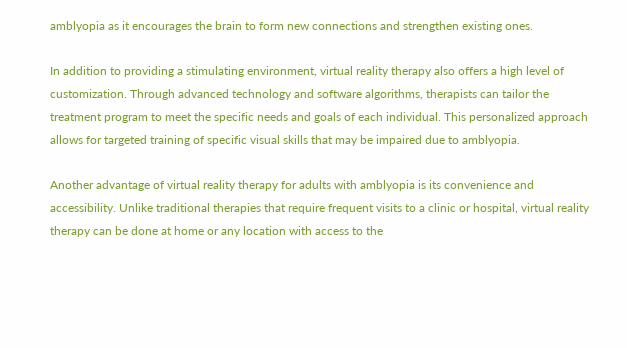amblyopia as it encourages the brain to form new connections and strengthen existing ones.

In addition to providing a stimulating environment, virtual reality therapy also offers a high level of customization. Through advanced technology and software algorithms, therapists can tailor the treatment program to meet the specific needs and goals of each individual. This personalized approach allows for targeted training of specific visual skills that may be impaired due to amblyopia.

Another advantage of virtual reality therapy for adults with amblyopia is its convenience and accessibility. Unlike traditional therapies that require frequent visits to a clinic or hospital, virtual reality therapy can be done at home or any location with access to the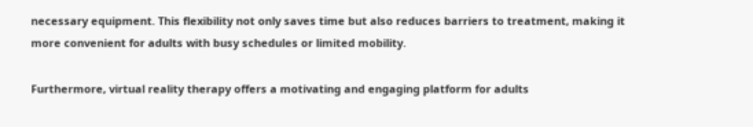necessary equipment. This flexibility not only saves time but also reduces barriers to treatment, making it more convenient for adults with busy schedules or limited mobility.

Furthermore, virtual reality therapy offers a motivating and engaging platform for adults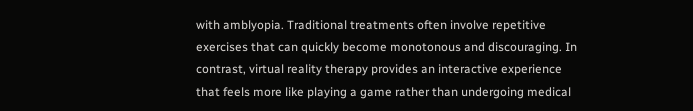with amblyopia. Traditional treatments often involve repetitive exercises that can quickly become monotonous and discouraging. In contrast, virtual reality therapy provides an interactive experience that feels more like playing a game rather than undergoing medical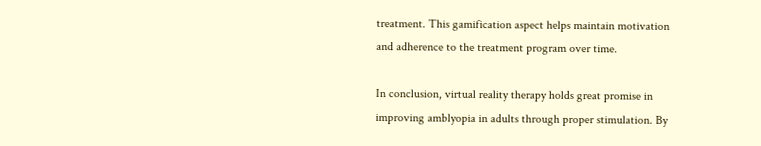treatment. This gamification aspect helps maintain motivation and adherence to the treatment program over time.

In conclusion, virtual reality therapy holds great promise in improving amblyopia in adults through proper stimulation. By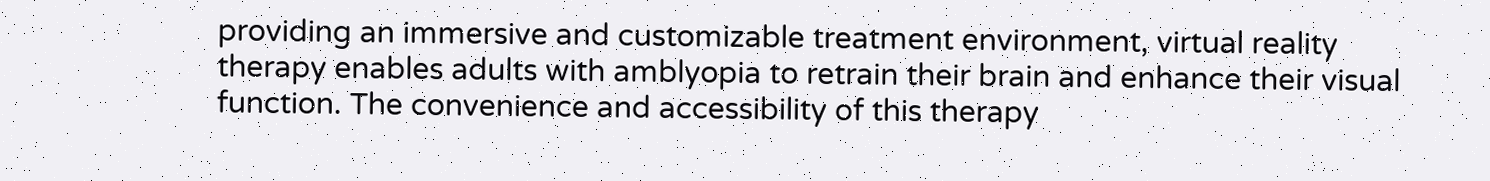providing an immersive and customizable treatment environment, virtual reality therapy enables adults with amblyopia to retrain their brain and enhance their visual function. The convenience and accessibility of this therapy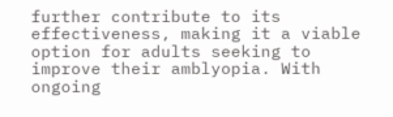further contribute to its effectiveness, making it a viable option for adults seeking to improve their amblyopia. With ongoing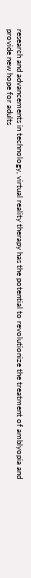research and advancements in technology, virtual reality therapy has the potential to revolutionize the treatment of amblyopia and provide new hope for adults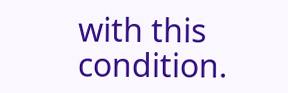with this condition.